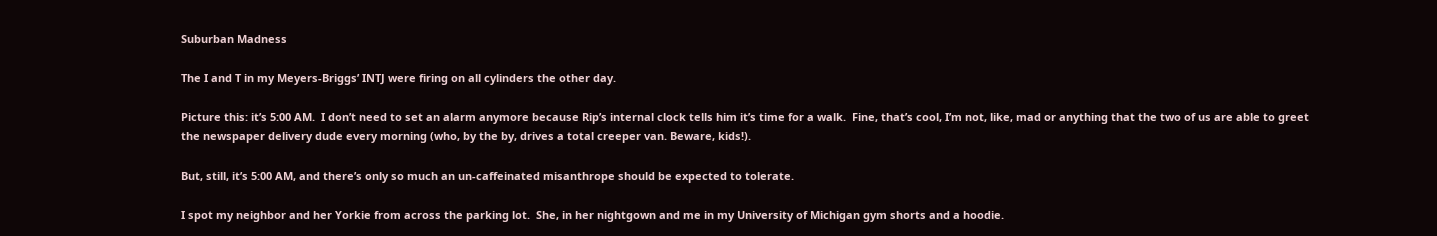Suburban Madness

The I and T in my Meyers-Briggs’ INTJ were firing on all cylinders the other day.

Picture this: it’s 5:00 AM.  I don’t need to set an alarm anymore because Rip’s internal clock tells him it’s time for a walk.  Fine, that’s cool, I’m not, like, mad or anything that the two of us are able to greet the newspaper delivery dude every morning (who, by the by, drives a total creeper van. Beware, kids!).

But, still, it’s 5:00 AM, and there’s only so much an un-caffeinated misanthrope should be expected to tolerate.

I spot my neighbor and her Yorkie from across the parking lot.  She, in her nightgown and me in my University of Michigan gym shorts and a hoodie.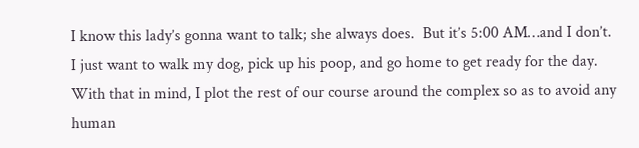I know this lady’s gonna want to talk; she always does.  But it’s 5:00 AM…and I don’t.  I just want to walk my dog, pick up his poop, and go home to get ready for the day.  With that in mind, I plot the rest of our course around the complex so as to avoid any human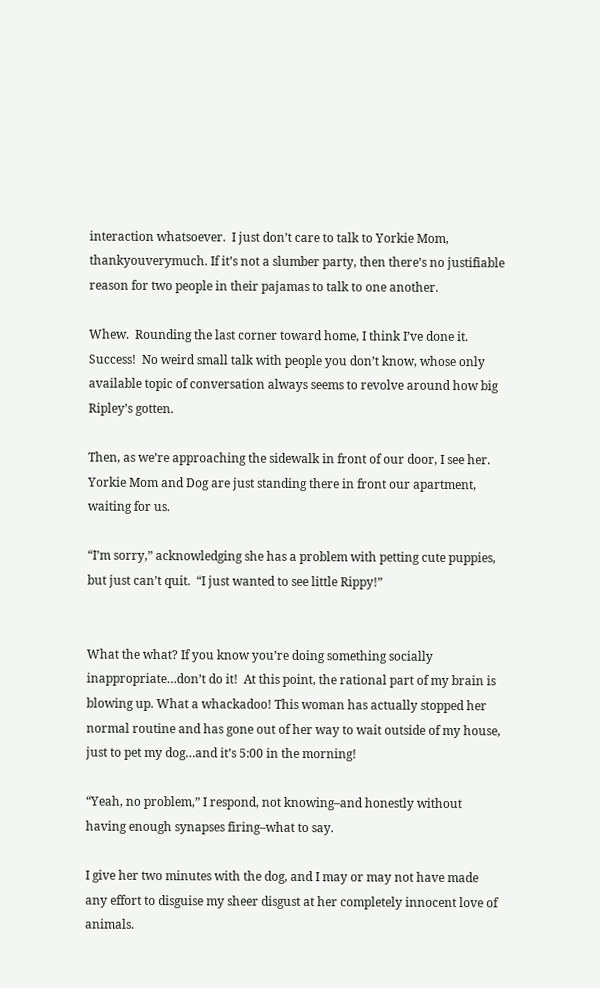interaction whatsoever.  I just don’t care to talk to Yorkie Mom, thankyouverymuch. If it’s not a slumber party, then there’s no justifiable reason for two people in their pajamas to talk to one another.

Whew.  Rounding the last corner toward home, I think I’ve done it.  Success!  No weird small talk with people you don’t know, whose only available topic of conversation always seems to revolve around how big Ripley’s gotten.

Then, as we’re approaching the sidewalk in front of our door, I see her.  Yorkie Mom and Dog are just standing there in front our apartment, waiting for us.

“I’m sorry,” acknowledging she has a problem with petting cute puppies, but just can’t quit.  “I just wanted to see little Rippy!”


What the what? If you know you’re doing something socially inappropriate…don’t do it!  At this point, the rational part of my brain is blowing up. What a whackadoo! This woman has actually stopped her normal routine and has gone out of her way to wait outside of my house, just to pet my dog…and it’s 5:00 in the morning!

“Yeah, no problem,” I respond, not knowing–and honestly without having enough synapses firing–what to say.

I give her two minutes with the dog, and I may or may not have made any effort to disguise my sheer disgust at her completely innocent love of animals.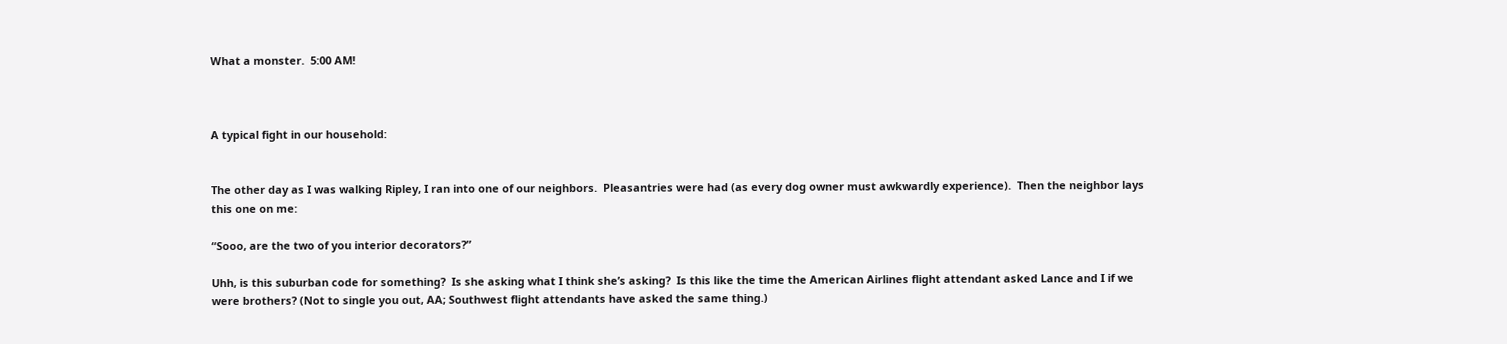What a monster.  5:00 AM!



A typical fight in our household:


The other day as I was walking Ripley, I ran into one of our neighbors.  Pleasantries were had (as every dog owner must awkwardly experience).  Then the neighbor lays this one on me:

“Sooo, are the two of you interior decorators?”

Uhh, is this suburban code for something?  Is she asking what I think she’s asking?  Is this like the time the American Airlines flight attendant asked Lance and I if we were brothers? (Not to single you out, AA; Southwest flight attendants have asked the same thing.)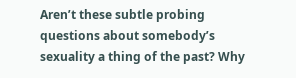Aren’t these subtle probing questions about somebody’s sexuality a thing of the past? Why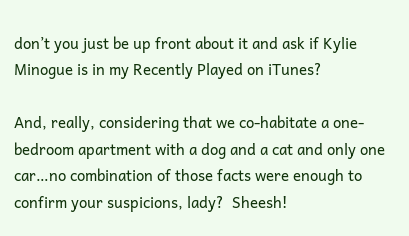don’t you just be up front about it and ask if Kylie Minogue is in my Recently Played on iTunes?

And, really, considering that we co-habitate a one-bedroom apartment with a dog and a cat and only one car…no combination of those facts were enough to confirm your suspicions, lady?  Sheesh!